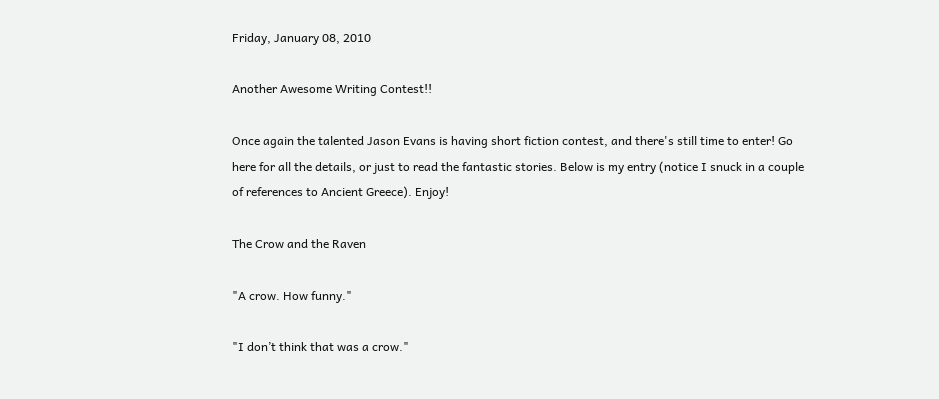Friday, January 08, 2010

Another Awesome Writing Contest!!

Once again the talented Jason Evans is having short fiction contest, and there's still time to enter! Go here for all the details, or just to read the fantastic stories. Below is my entry (notice I snuck in a couple of references to Ancient Greece). Enjoy!

The Crow and the Raven

"A crow. How funny."

"I don’t think that was a crow."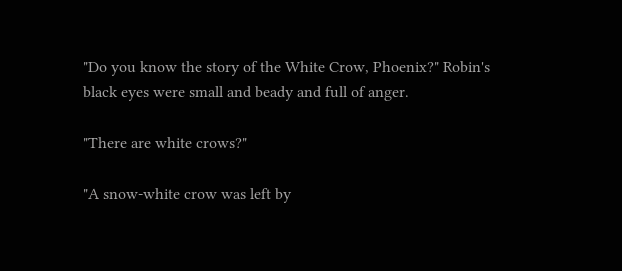"Do you know the story of the White Crow, Phoenix?" Robin's black eyes were small and beady and full of anger.

"There are white crows?"

"A snow-white crow was left by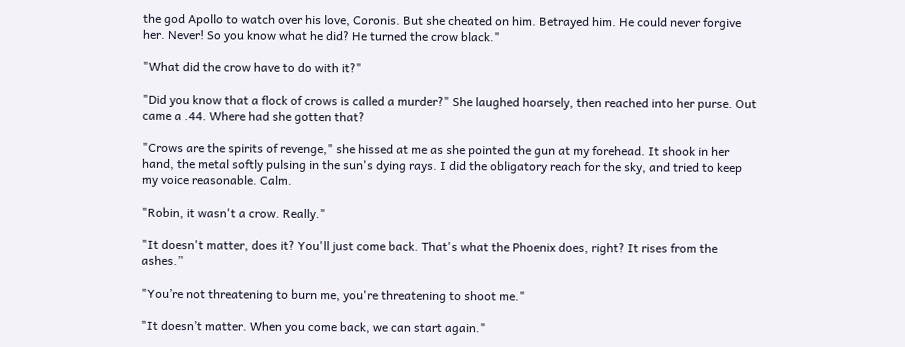the god Apollo to watch over his love, Coronis. But she cheated on him. Betrayed him. He could never forgive her. Never! So you know what he did? He turned the crow black."

"What did the crow have to do with it?"

"Did you know that a flock of crows is called a murder?" She laughed hoarsely, then reached into her purse. Out came a .44. Where had she gotten that?

"Crows are the spirits of revenge," she hissed at me as she pointed the gun at my forehead. It shook in her hand, the metal softly pulsing in the sun's dying rays. I did the obligatory reach for the sky, and tried to keep my voice reasonable. Calm.

"Robin, it wasn't a crow. Really."

"It doesn't matter, does it? You'll just come back. That's what the Phoenix does, right? It rises from the ashes.”

"You’re not threatening to burn me, you're threatening to shoot me."

"It doesn’t matter. When you come back, we can start again."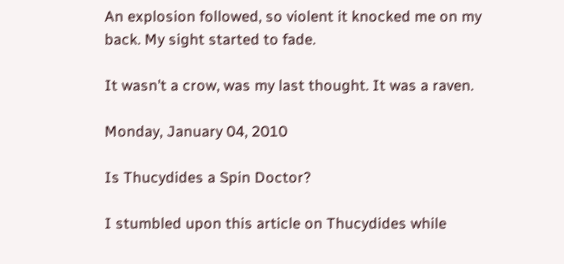An explosion followed, so violent it knocked me on my back. My sight started to fade.

It wasn't a crow, was my last thought. It was a raven.

Monday, January 04, 2010

Is Thucydides a Spin Doctor?

I stumbled upon this article on Thucydides while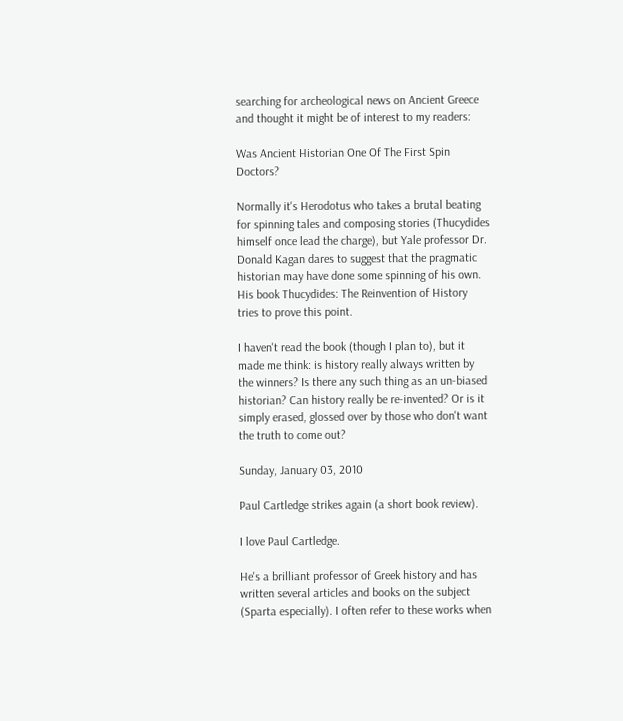searching for archeological news on Ancient Greece and thought it might be of interest to my readers:

Was Ancient Historian One Of The First Spin Doctors?

Normally it's Herodotus who takes a brutal beating for spinning tales and composing stories (Thucydides himself once lead the charge), but Yale professor Dr. Donald Kagan dares to suggest that the pragmatic historian may have done some spinning of his own. His book Thucydides: The Reinvention of History tries to prove this point.

I haven't read the book (though I plan to), but it made me think: is history really always written by the winners? Is there any such thing as an un-biased historian? Can history really be re-invented? Or is it simply erased, glossed over by those who don't want the truth to come out?

Sunday, January 03, 2010

Paul Cartledge strikes again (a short book review).

I love Paul Cartledge.

He's a brilliant professor of Greek history and has written several articles and books on the subject (Sparta especially). I often refer to these works when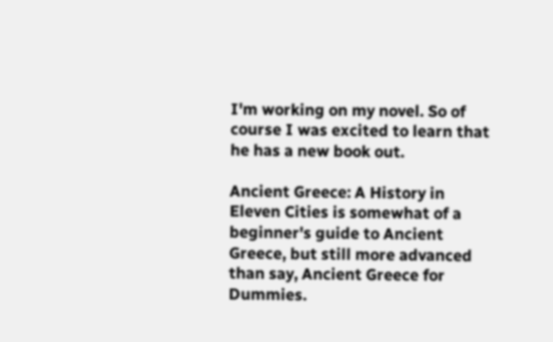I'm working on my novel. So of course I was excited to learn that he has a new book out.

Ancient Greece: A History in Eleven Cities is somewhat of a beginner's guide to Ancient Greece, but still more advanced than say, Ancient Greece for Dummies.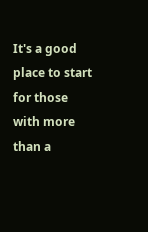It's a good place to start for those with more than a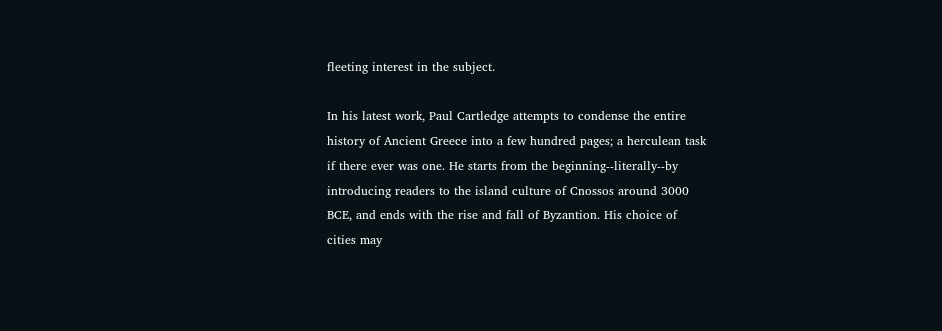fleeting interest in the subject.

In his latest work, Paul Cartledge attempts to condense the entire history of Ancient Greece into a few hundred pages; a herculean task if there ever was one. He starts from the beginning--literally--by introducing readers to the island culture of Cnossos around 3000 BCE, and ends with the rise and fall of Byzantion. His choice of cities may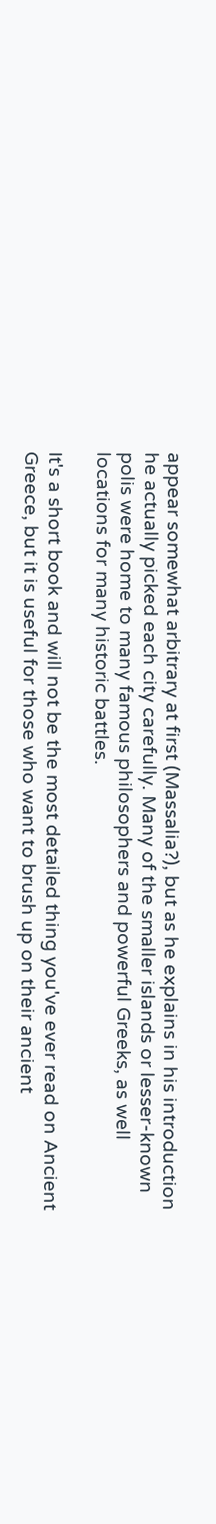appear somewhat arbitrary at first (Massalia?), but as he explains in his introduction he actually picked each city carefully. Many of the smaller islands or lesser-known polis were home to many famous philosophers and powerful Greeks, as well locations for many historic battles.

It's a short book and will not be the most detailed thing you've ever read on Ancient Greece, but it is useful for those who want to brush up on their ancient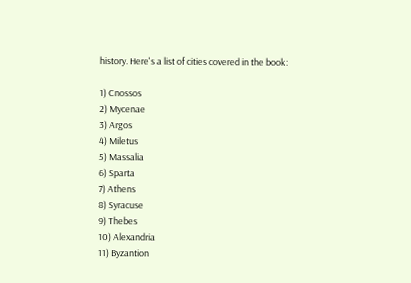history. Here's a list of cities covered in the book:

1) Cnossos
2) Mycenae
3) Argos
4) Miletus
5) Massalia
6) Sparta
7) Athens
8) Syracuse
9) Thebes
10) Alexandria
11) Byzantion